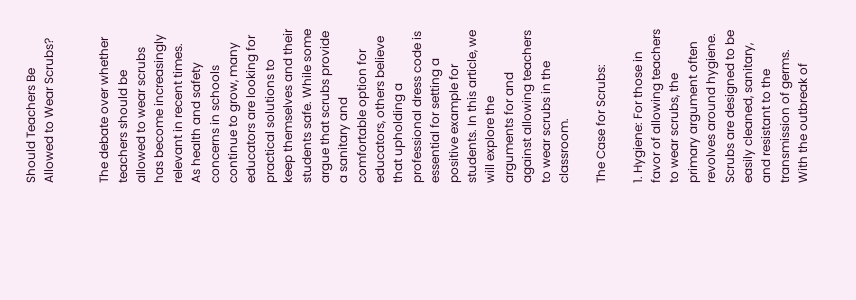Should Teachers Be Allowed to Wear Scrubs?


The debate over whether teachers should be allowed to wear scrubs has become increasingly relevant in recent times. As health and safety concerns in schools continue to grow, many educators are looking for practical solutions to keep themselves and their students safe. While some argue that scrubs provide a sanitary and comfortable option for educators, others believe that upholding a professional dress code is essential for setting a positive example for students. In this article, we will explore the arguments for and against allowing teachers to wear scrubs in the classroom.

The Case for Scrubs:

1. Hygiene: For those in favor of allowing teachers to wear scrubs, the primary argument often revolves around hygiene. Scrubs are designed to be easily cleaned, sanitary, and resistant to the transmission of germs. With the outbreak of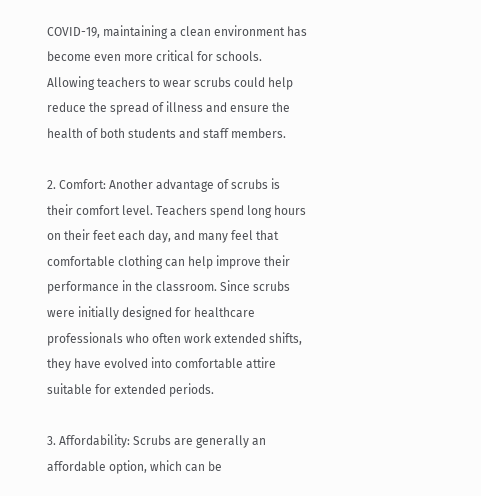COVID-19, maintaining a clean environment has become even more critical for schools. Allowing teachers to wear scrubs could help reduce the spread of illness and ensure the health of both students and staff members.

2. Comfort: Another advantage of scrubs is their comfort level. Teachers spend long hours on their feet each day, and many feel that comfortable clothing can help improve their performance in the classroom. Since scrubs were initially designed for healthcare professionals who often work extended shifts, they have evolved into comfortable attire suitable for extended periods.

3. Affordability: Scrubs are generally an affordable option, which can be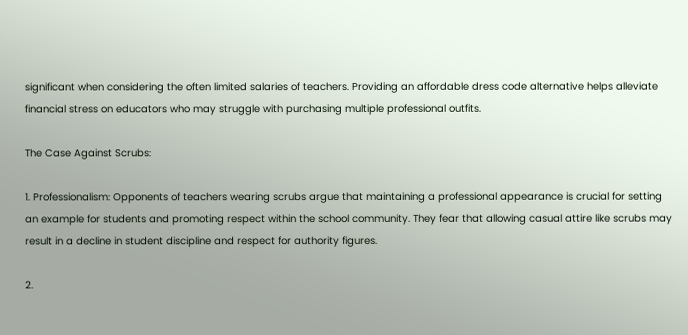significant when considering the often limited salaries of teachers. Providing an affordable dress code alternative helps alleviate financial stress on educators who may struggle with purchasing multiple professional outfits.

The Case Against Scrubs:

1. Professionalism: Opponents of teachers wearing scrubs argue that maintaining a professional appearance is crucial for setting an example for students and promoting respect within the school community. They fear that allowing casual attire like scrubs may result in a decline in student discipline and respect for authority figures.

2.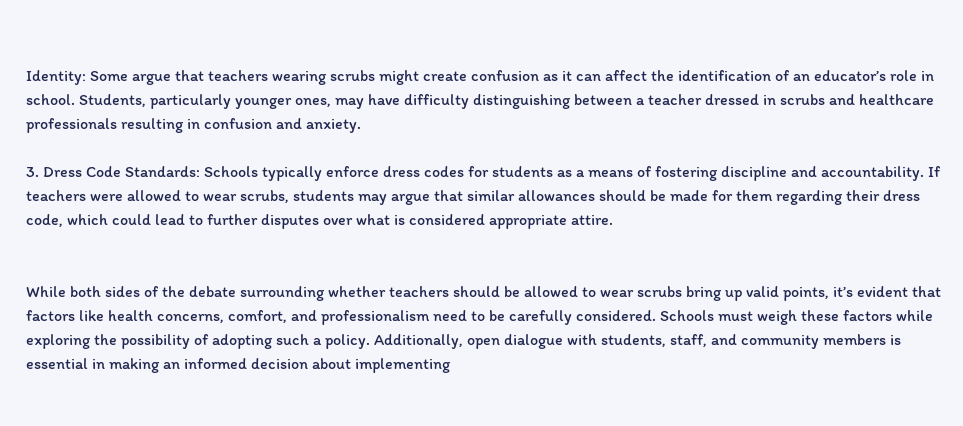Identity: Some argue that teachers wearing scrubs might create confusion as it can affect the identification of an educator’s role in school. Students, particularly younger ones, may have difficulty distinguishing between a teacher dressed in scrubs and healthcare professionals resulting in confusion and anxiety.

3. Dress Code Standards: Schools typically enforce dress codes for students as a means of fostering discipline and accountability. If teachers were allowed to wear scrubs, students may argue that similar allowances should be made for them regarding their dress code, which could lead to further disputes over what is considered appropriate attire.


While both sides of the debate surrounding whether teachers should be allowed to wear scrubs bring up valid points, it’s evident that factors like health concerns, comfort, and professionalism need to be carefully considered. Schools must weigh these factors while exploring the possibility of adopting such a policy. Additionally, open dialogue with students, staff, and community members is essential in making an informed decision about implementing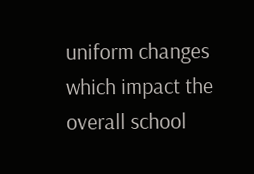uniform changes which impact the overall school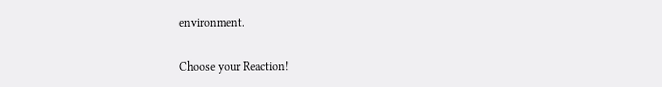environment.

Choose your Reaction!